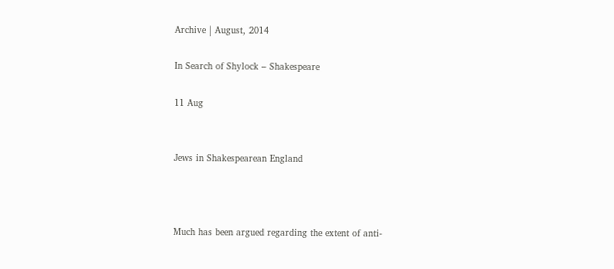Archive | August, 2014

In Search of Shylock – Shakespeare

11 Aug


Jews in Shakespearean England



Much has been argued regarding the extent of anti-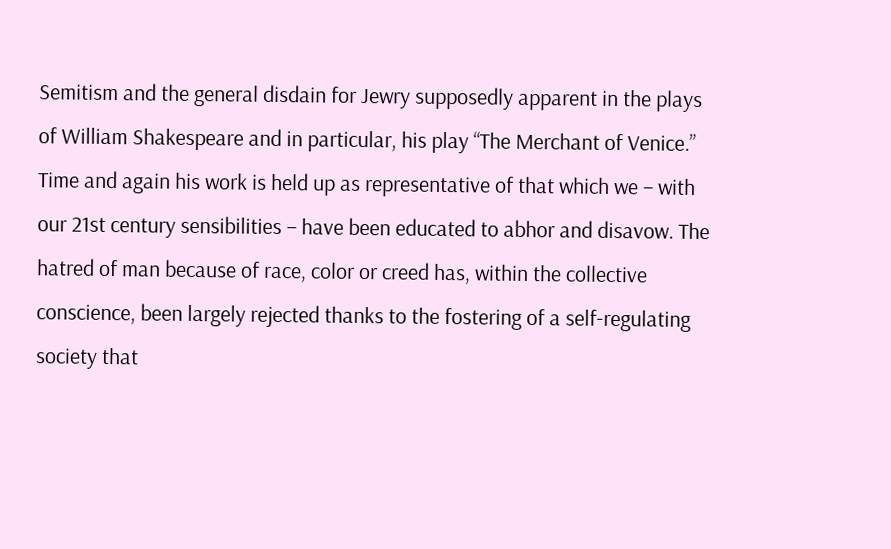Semitism and the general disdain for Jewry supposedly apparent in the plays of William Shakespeare and in particular, his play “The Merchant of Venice.” Time and again his work is held up as representative of that which we – with our 21st century sensibilities – have been educated to abhor and disavow. The hatred of man because of race, color or creed has, within the collective conscience, been largely rejected thanks to the fostering of a self-regulating society that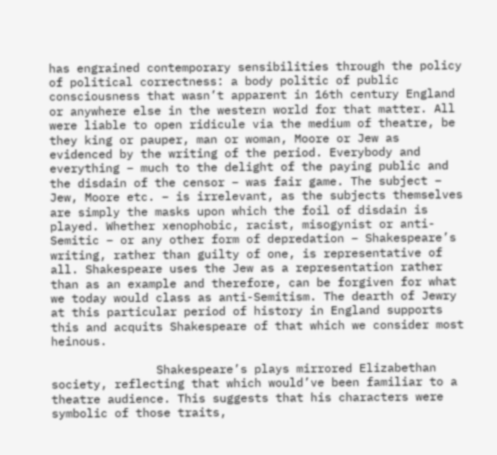has engrained contemporary sensibilities through the policy of political correctness: a body politic of public consciousness that wasn’t apparent in 16th century England or anywhere else in the western world for that matter. All were liable to open ridicule via the medium of theatre, be they king or pauper, man or woman, Moore or Jew as evidenced by the writing of the period. Everybody and everything – much to the delight of the paying public and the disdain of the censor – was fair game. The subject – Jew, Moore etc. – is irrelevant, as the subjects themselves are simply the masks upon which the foil of disdain is played. Whether xenophobic, racist, misogynist or anti-Semitic – or any other form of depredation – Shakespeare’s writing, rather than guilty of one, is representative of all. Shakespeare uses the Jew as a representation rather than as an example and therefore, can be forgiven for what we today would class as anti-Semitism. The dearth of Jewry at this particular period of history in England supports this and acquits Shakespeare of that which we consider most heinous.

               Shakespeare’s plays mirrored Elizabethan society, reflecting that which would’ve been familiar to a theatre audience. This suggests that his characters were symbolic of those traits,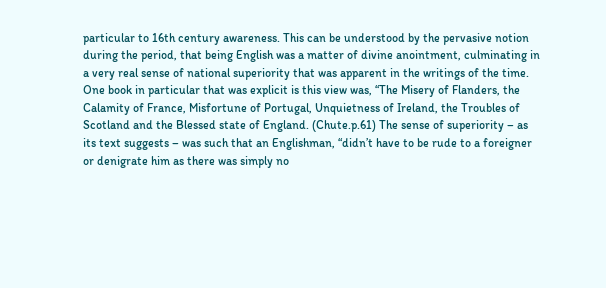particular to 16th century awareness. This can be understood by the pervasive notion during the period, that being English was a matter of divine anointment, culminating in a very real sense of national superiority that was apparent in the writings of the time. One book in particular that was explicit is this view was, “The Misery of Flanders, the Calamity of France, Misfortune of Portugal, Unquietness of Ireland, the Troubles of Scotland and the Blessed state of England. (Chute.p.61) The sense of superiority – as its text suggests – was such that an Englishman, “didn’t have to be rude to a foreigner or denigrate him as there was simply no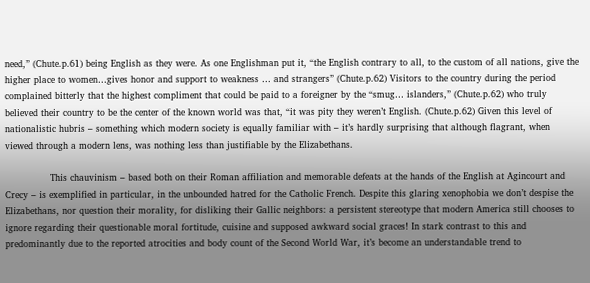need,” (Chute.p.61) being English as they were. As one Englishman put it, “the English contrary to all, to the custom of all nations, give the higher place to women…gives honor and support to weakness … and strangers” (Chute.p.62) Visitors to the country during the period complained bitterly that the highest compliment that could be paid to a foreigner by the “smug… islanders,” (Chute.p.62) who truly believed their country to be the center of the known world was that, “it was pity they weren’t English. (Chute.p.62) Given this level of nationalistic hubris – something which modern society is equally familiar with – it’s hardly surprising that although flagrant, when viewed through a modern lens, was nothing less than justifiable by the Elizabethans.

               This chauvinism – based both on their Roman affiliation and memorable defeats at the hands of the English at Agincourt and Crecy – is exemplified in particular, in the unbounded hatred for the Catholic French. Despite this glaring xenophobia we don’t despise the Elizabethans, nor question their morality, for disliking their Gallic neighbors: a persistent stereotype that modern America still chooses to ignore regarding their questionable moral fortitude, cuisine and supposed awkward social graces! In stark contrast to this and predominantly due to the reported atrocities and body count of the Second World War, it’s become an understandable trend to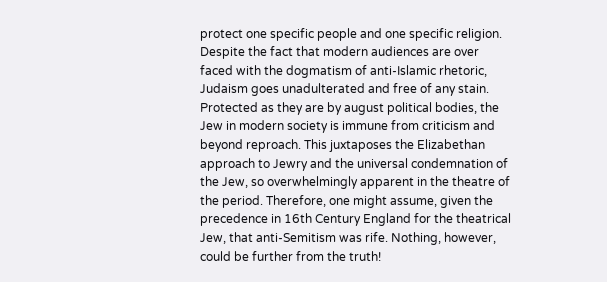protect one specific people and one specific religion. Despite the fact that modern audiences are over faced with the dogmatism of anti-Islamic rhetoric, Judaism goes unadulterated and free of any stain. Protected as they are by august political bodies, the Jew in modern society is immune from criticism and beyond reproach. This juxtaposes the Elizabethan approach to Jewry and the universal condemnation of the Jew, so overwhelmingly apparent in the theatre of the period. Therefore, one might assume, given the precedence in 16th Century England for the theatrical Jew, that anti-Semitism was rife. Nothing, however, could be further from the truth!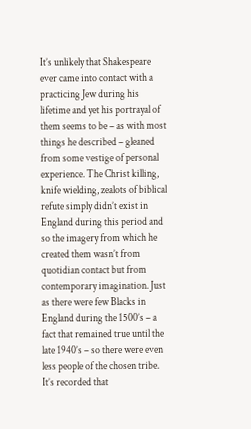It’s unlikely that Shakespeare ever came into contact with a practicing Jew during his lifetime and yet his portrayal of them seems to be – as with most things he described – gleaned from some vestige of personal experience. The Christ killing, knife wielding, zealots of biblical refute simply didn’t exist in England during this period and so the imagery from which he created them wasn’t from quotidian contact but from contemporary imagination. Just as there were few Blacks in England during the 1500’s – a fact that remained true until the late 1940’s – so there were even less people of the chosen tribe. It’s recorded that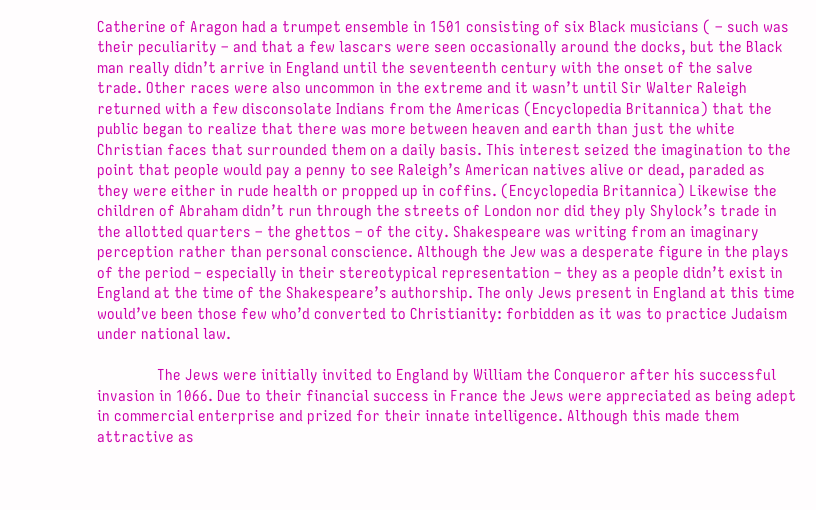Catherine of Aragon had a trumpet ensemble in 1501 consisting of six Black musicians ( – such was their peculiarity – and that a few lascars were seen occasionally around the docks, but the Black man really didn’t arrive in England until the seventeenth century with the onset of the salve trade. Other races were also uncommon in the extreme and it wasn’t until Sir Walter Raleigh returned with a few disconsolate Indians from the Americas (Encyclopedia Britannica) that the public began to realize that there was more between heaven and earth than just the white Christian faces that surrounded them on a daily basis. This interest seized the imagination to the point that people would pay a penny to see Raleigh’s American natives alive or dead, paraded as they were either in rude health or propped up in coffins. (Encyclopedia Britannica) Likewise the children of Abraham didn’t run through the streets of London nor did they ply Shylock’s trade in the allotted quarters – the ghettos – of the city. Shakespeare was writing from an imaginary perception rather than personal conscience. Although the Jew was a desperate figure in the plays of the period – especially in their stereotypical representation – they as a people didn’t exist in England at the time of the Shakespeare’s authorship. The only Jews present in England at this time would’ve been those few who’d converted to Christianity: forbidden as it was to practice Judaism under national law.

               The Jews were initially invited to England by William the Conqueror after his successful invasion in 1066. Due to their financial success in France the Jews were appreciated as being adept in commercial enterprise and prized for their innate intelligence. Although this made them attractive as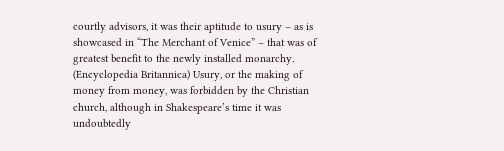courtly advisors, it was their aptitude to usury – as is showcased in “The Merchant of Venice” – that was of greatest benefit to the newly installed monarchy. (Encyclopedia Britannica) Usury, or the making of money from money, was forbidden by the Christian church, although in Shakespeare’s time it was undoubtedly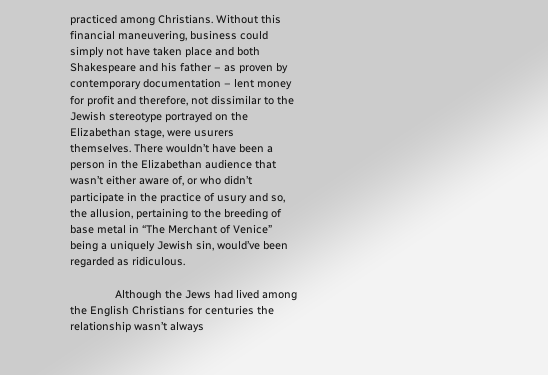practiced among Christians. Without this financial maneuvering, business could simply not have taken place and both Shakespeare and his father – as proven by contemporary documentation – lent money for profit and therefore, not dissimilar to the Jewish stereotype portrayed on the Elizabethan stage, were usurers themselves. There wouldn’t have been a person in the Elizabethan audience that wasn’t either aware of, or who didn’t participate in the practice of usury and so, the allusion, pertaining to the breeding of base metal in “The Merchant of Venice” being a uniquely Jewish sin, would’ve been regarded as ridiculous.

               Although the Jews had lived among the English Christians for centuries the relationship wasn’t always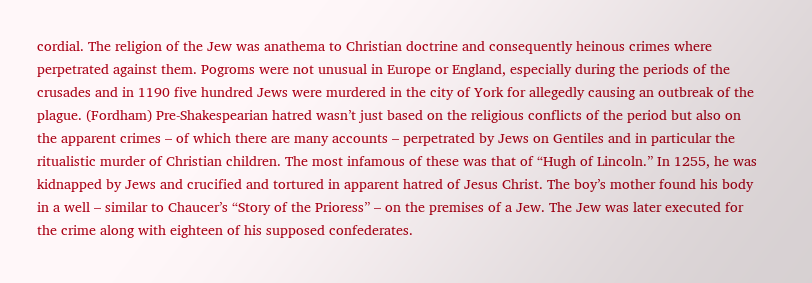cordial. The religion of the Jew was anathema to Christian doctrine and consequently heinous crimes where perpetrated against them. Pogroms were not unusual in Europe or England, especially during the periods of the crusades and in 1190 five hundred Jews were murdered in the city of York for allegedly causing an outbreak of the plague. (Fordham) Pre-Shakespearian hatred wasn’t just based on the religious conflicts of the period but also on the apparent crimes – of which there are many accounts – perpetrated by Jews on Gentiles and in particular the ritualistic murder of Christian children. The most infamous of these was that of “Hugh of Lincoln.” In 1255, he was kidnapped by Jews and crucified and tortured in apparent hatred of Jesus Christ. The boy’s mother found his body in a well – similar to Chaucer’s “Story of the Prioress” – on the premises of a Jew. The Jew was later executed for the crime along with eighteen of his supposed confederates.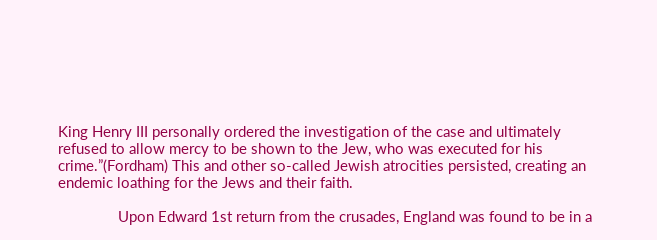King Henry III personally ordered the investigation of the case and ultimately refused to allow mercy to be shown to the Jew, who was executed for his crime.”(Fordham) This and other so-called Jewish atrocities persisted, creating an endemic loathing for the Jews and their faith.

               Upon Edward 1st return from the crusades, England was found to be in a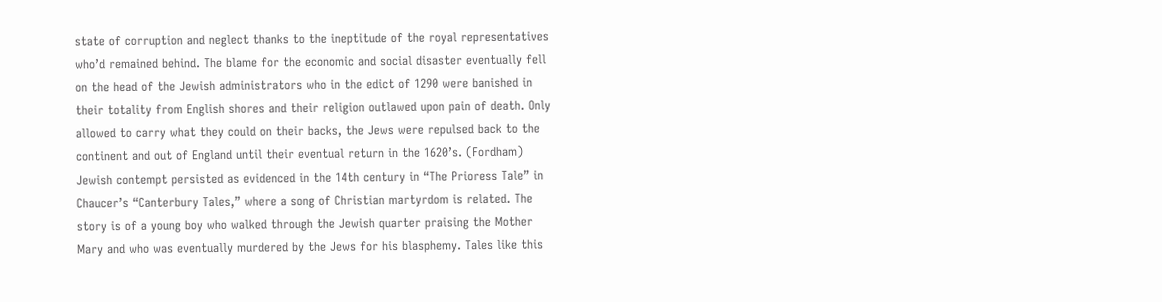state of corruption and neglect thanks to the ineptitude of the royal representatives who’d remained behind. The blame for the economic and social disaster eventually fell on the head of the Jewish administrators who in the edict of 1290 were banished in their totality from English shores and their religion outlawed upon pain of death. Only allowed to carry what they could on their backs, the Jews were repulsed back to the continent and out of England until their eventual return in the 1620’s. (Fordham) Jewish contempt persisted as evidenced in the 14th century in “The Prioress Tale” in Chaucer’s “Canterbury Tales,” where a song of Christian martyrdom is related. The story is of a young boy who walked through the Jewish quarter praising the Mother Mary and who was eventually murdered by the Jews for his blasphemy. Tales like this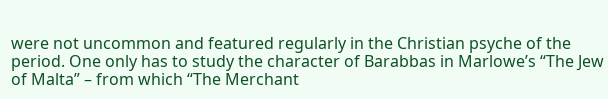were not uncommon and featured regularly in the Christian psyche of the period. One only has to study the character of Barabbas in Marlowe’s “The Jew of Malta” – from which “The Merchant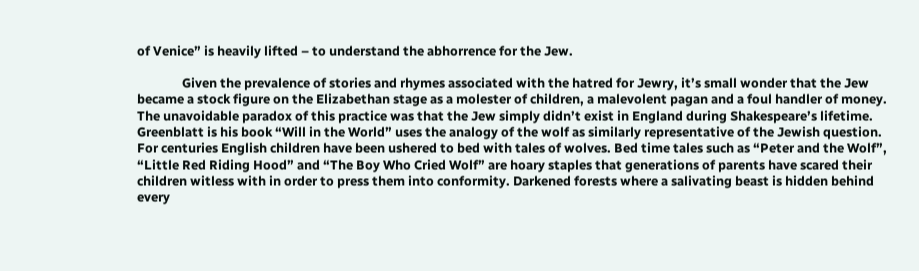of Venice” is heavily lifted – to understand the abhorrence for the Jew.

               Given the prevalence of stories and rhymes associated with the hatred for Jewry, it’s small wonder that the Jew became a stock figure on the Elizabethan stage as a molester of children, a malevolent pagan and a foul handler of money. The unavoidable paradox of this practice was that the Jew simply didn’t exist in England during Shakespeare’s lifetime. Greenblatt is his book “Will in the World” uses the analogy of the wolf as similarly representative of the Jewish question. For centuries English children have been ushered to bed with tales of wolves. Bed time tales such as “Peter and the Wolf”, “Little Red Riding Hood” and “The Boy Who Cried Wolf” are hoary staples that generations of parents have scared their children witless with in order to press them into conformity. Darkened forests where a salivating beast is hidden behind every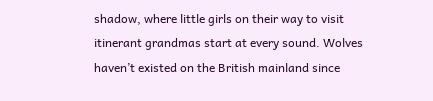shadow, where little girls on their way to visit itinerant grandmas start at every sound. Wolves haven’t existed on the British mainland since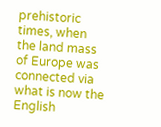prehistoric times, when the land mass of Europe was connected via what is now the English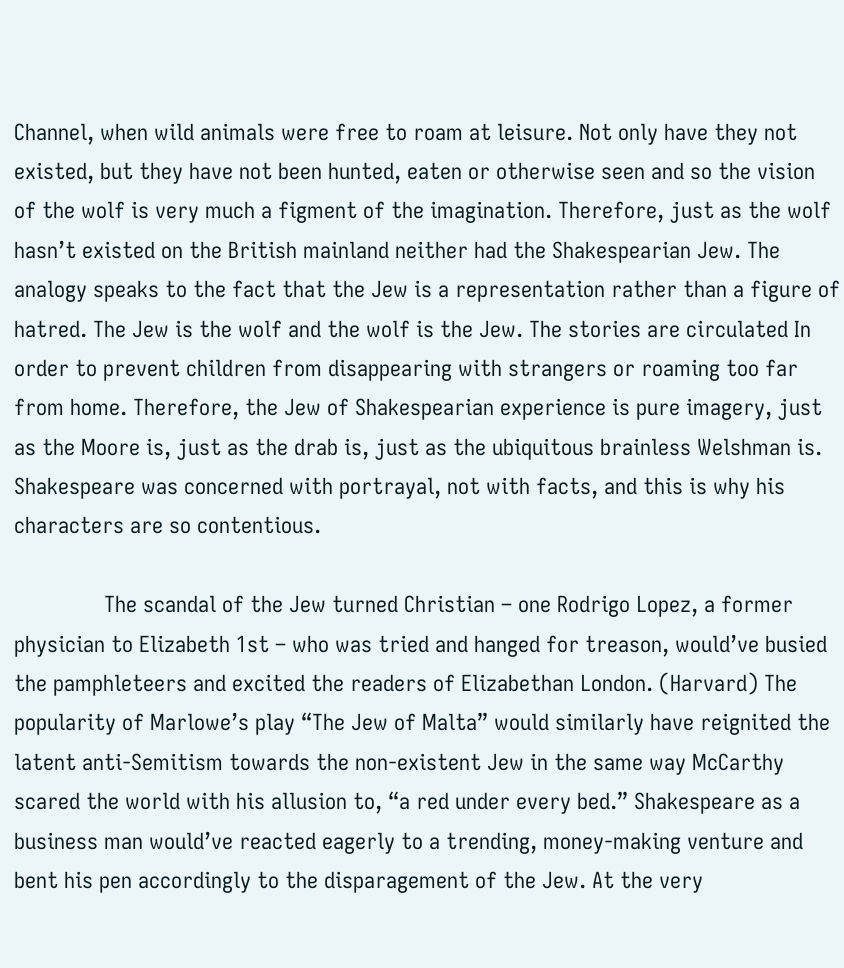Channel, when wild animals were free to roam at leisure. Not only have they not existed, but they have not been hunted, eaten or otherwise seen and so the vision of the wolf is very much a figment of the imagination. Therefore, just as the wolf hasn’t existed on the British mainland neither had the Shakespearian Jew. The analogy speaks to the fact that the Jew is a representation rather than a figure of hatred. The Jew is the wolf and the wolf is the Jew. The stories are circulated In order to prevent children from disappearing with strangers or roaming too far from home. Therefore, the Jew of Shakespearian experience is pure imagery, just as the Moore is, just as the drab is, just as the ubiquitous brainless Welshman is. Shakespeare was concerned with portrayal, not with facts, and this is why his characters are so contentious.

               The scandal of the Jew turned Christian – one Rodrigo Lopez, a former physician to Elizabeth 1st – who was tried and hanged for treason, would’ve busied the pamphleteers and excited the readers of Elizabethan London. (Harvard) The popularity of Marlowe’s play “The Jew of Malta” would similarly have reignited the latent anti-Semitism towards the non-existent Jew in the same way McCarthy scared the world with his allusion to, “a red under every bed.” Shakespeare as a business man would’ve reacted eagerly to a trending, money-making venture and bent his pen accordingly to the disparagement of the Jew. At the very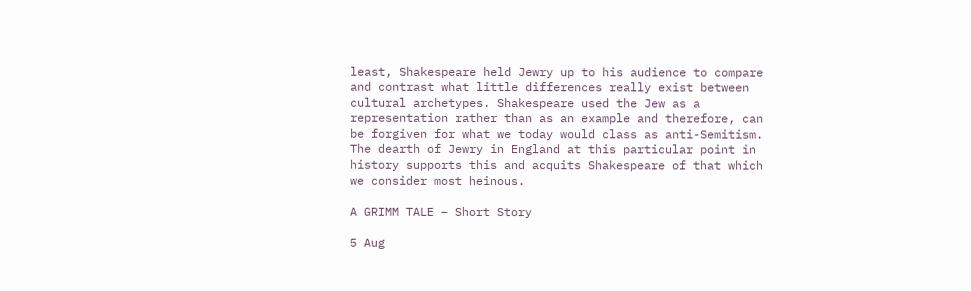least, Shakespeare held Jewry up to his audience to compare and contrast what little differences really exist between cultural archetypes. Shakespeare used the Jew as a representation rather than as an example and therefore, can be forgiven for what we today would class as anti-Semitism. The dearth of Jewry in England at this particular point in history supports this and acquits Shakespeare of that which we consider most heinous.

A GRIMM TALE – Short Story

5 Aug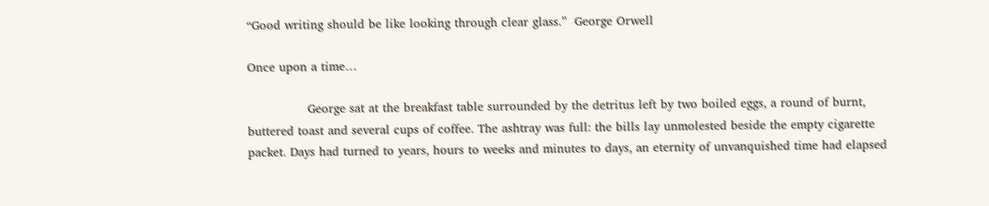“Good writing should be like looking through clear glass.”  George Orwell

Once upon a time…

               George sat at the breakfast table surrounded by the detritus left by two boiled eggs, a round of burnt, buttered toast and several cups of coffee. The ashtray was full: the bills lay unmolested beside the empty cigarette packet. Days had turned to years, hours to weeks and minutes to days, an eternity of unvanquished time had elapsed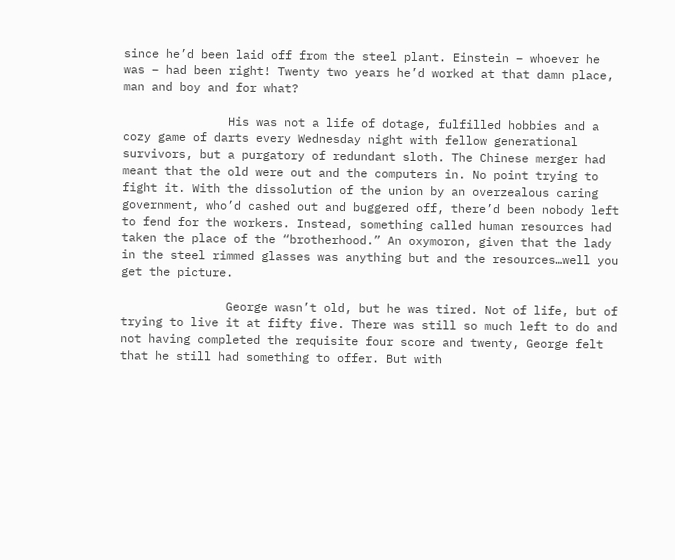since he’d been laid off from the steel plant. Einstein – whoever he was – had been right! Twenty two years he’d worked at that damn place, man and boy and for what?

               His was not a life of dotage, fulfilled hobbies and a cozy game of darts every Wednesday night with fellow generational survivors, but a purgatory of redundant sloth. The Chinese merger had meant that the old were out and the computers in. No point trying to fight it. With the dissolution of the union by an overzealous caring government, who’d cashed out and buggered off, there’d been nobody left to fend for the workers. Instead, something called human resources had taken the place of the “brotherhood.” An oxymoron, given that the lady in the steel rimmed glasses was anything but and the resources…well you get the picture.

               George wasn’t old, but he was tired. Not of life, but of trying to live it at fifty five. There was still so much left to do and not having completed the requisite four score and twenty, George felt that he still had something to offer. But with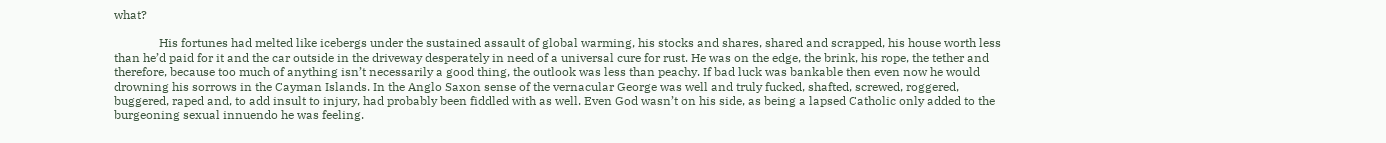what?

               His fortunes had melted like icebergs under the sustained assault of global warming, his stocks and shares, shared and scrapped, his house worth less than he’d paid for it and the car outside in the driveway desperately in need of a universal cure for rust. He was on the edge, the brink, his rope, the tether and therefore, because too much of anything isn’t necessarily a good thing, the outlook was less than peachy. If bad luck was bankable then even now he would drowning his sorrows in the Cayman Islands. In the Anglo Saxon sense of the vernacular George was well and truly fucked, shafted, screwed, roggered, buggered, raped and, to add insult to injury, had probably been fiddled with as well. Even God wasn’t on his side, as being a lapsed Catholic only added to the burgeoning sexual innuendo he was feeling.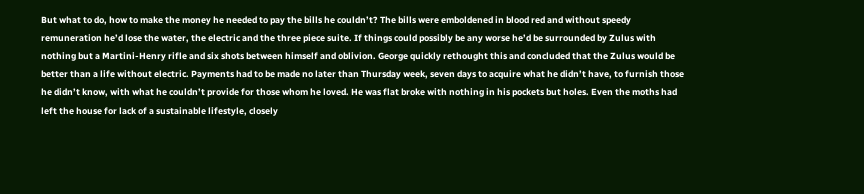But what to do, how to make the money he needed to pay the bills he couldn’t? The bills were emboldened in blood red and without speedy remuneration he’d lose the water, the electric and the three piece suite. If things could possibly be any worse he’d be surrounded by Zulus with nothing but a Martini-Henry rifle and six shots between himself and oblivion. George quickly rethought this and concluded that the Zulus would be better than a life without electric. Payments had to be made no later than Thursday week, seven days to acquire what he didn’t have, to furnish those he didn’t know, with what he couldn’t provide for those whom he loved. He was flat broke with nothing in his pockets but holes. Even the moths had left the house for lack of a sustainable lifestyle, closely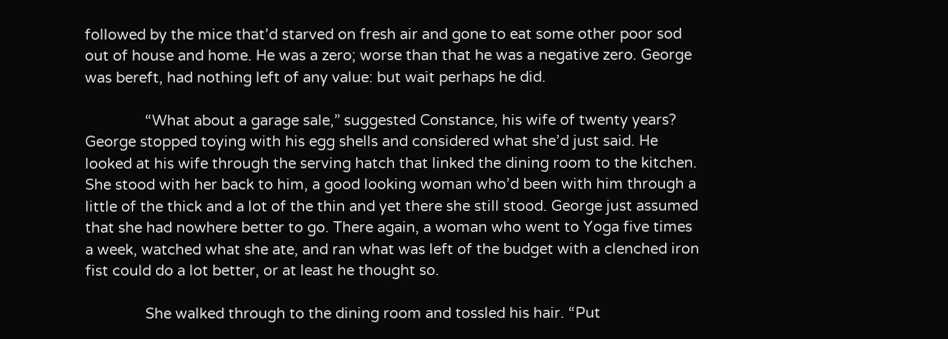followed by the mice that’d starved on fresh air and gone to eat some other poor sod out of house and home. He was a zero; worse than that he was a negative zero. George was bereft, had nothing left of any value: but wait perhaps he did.

               “What about a garage sale,” suggested Constance, his wife of twenty years? George stopped toying with his egg shells and considered what she’d just said. He looked at his wife through the serving hatch that linked the dining room to the kitchen. She stood with her back to him, a good looking woman who’d been with him through a little of the thick and a lot of the thin and yet there she still stood. George just assumed that she had nowhere better to go. There again, a woman who went to Yoga five times a week, watched what she ate, and ran what was left of the budget with a clenched iron fist could do a lot better, or at least he thought so.

               She walked through to the dining room and tossled his hair. “Put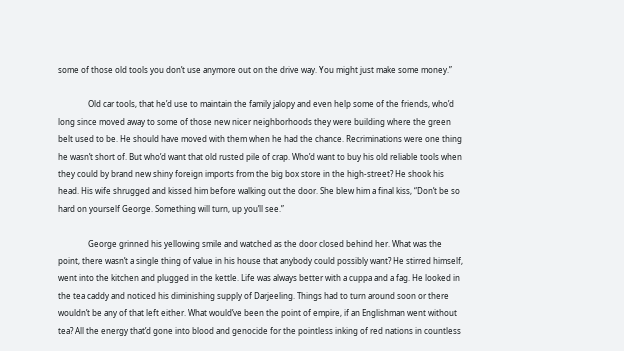some of those old tools you don’t use anymore out on the drive way. You might just make some money.”

               Old car tools, that he’d use to maintain the family jalopy and even help some of the friends, who’d long since moved away to some of those new nicer neighborhoods they were building where the green belt used to be. He should have moved with them when he had the chance. Recriminations were one thing he wasn’t short of. But who’d want that old rusted pile of crap. Who’d want to buy his old reliable tools when they could by brand new shiny foreign imports from the big box store in the high-street? He shook his head. His wife shrugged and kissed him before walking out the door. She blew him a final kiss, “Don’t be so hard on yourself George. Something will turn, up you’ll see.”

               George grinned his yellowing smile and watched as the door closed behind her. What was the point, there wasn’t a single thing of value in his house that anybody could possibly want? He stirred himself, went into the kitchen and plugged in the kettle. Life was always better with a cuppa and a fag. He looked in the tea caddy and noticed his diminishing supply of Darjeeling. Things had to turn around soon or there wouldn’t be any of that left either. What would’ve been the point of empire, if an Englishman went without tea? All the energy that’d gone into blood and genocide for the pointless inking of red nations in countless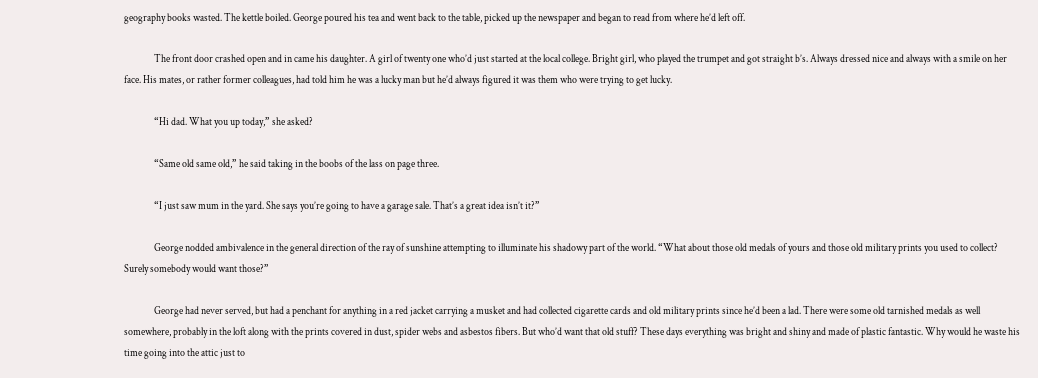geography books wasted. The kettle boiled. George poured his tea and went back to the table, picked up the newspaper and began to read from where he’d left off.

               The front door crashed open and in came his daughter. A girl of twenty one who’d just started at the local college. Bright girl, who played the trumpet and got straight b’s. Always dressed nice and always with a smile on her face. His mates, or rather former colleagues, had told him he was a lucky man but he’d always figured it was them who were trying to get lucky.

               “Hi dad. What you up today,” she asked?

               “Same old same old,” he said taking in the boobs of the lass on page three.

               “I just saw mum in the yard. She says you’re going to have a garage sale. That’s a great idea isn’t it?”

               George nodded ambivalence in the general direction of the ray of sunshine attempting to illuminate his shadowy part of the world. “What about those old medals of yours and those old military prints you used to collect? Surely somebody would want those?”

               George had never served, but had a penchant for anything in a red jacket carrying a musket and had collected cigarette cards and old military prints since he’d been a lad. There were some old tarnished medals as well somewhere, probably in the loft along with the prints covered in dust, spider webs and asbestos fibers. But who’d want that old stuff? These days everything was bright and shiny and made of plastic fantastic. Why would he waste his time going into the attic just to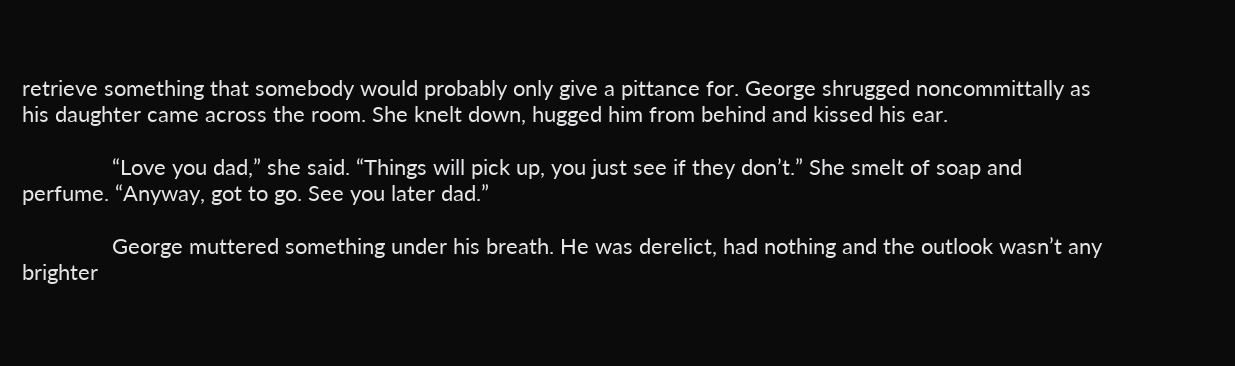retrieve something that somebody would probably only give a pittance for. George shrugged noncommittally as his daughter came across the room. She knelt down, hugged him from behind and kissed his ear.

               “Love you dad,” she said. “Things will pick up, you just see if they don’t.” She smelt of soap and perfume. “Anyway, got to go. See you later dad.”

               George muttered something under his breath. He was derelict, had nothing and the outlook wasn’t any brighter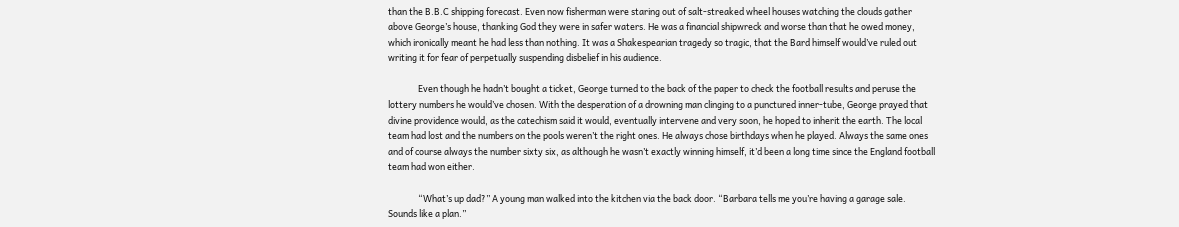than the B.B.C shipping forecast. Even now fisherman were staring out of salt-streaked wheel houses watching the clouds gather above George’s house, thanking God they were in safer waters. He was a financial shipwreck and worse than that he owed money, which ironically meant he had less than nothing. It was a Shakespearian tragedy so tragic, that the Bard himself would’ve ruled out writing it for fear of perpetually suspending disbelief in his audience.

               Even though he hadn’t bought a ticket, George turned to the back of the paper to check the football results and peruse the lottery numbers he would’ve chosen. With the desperation of a drowning man clinging to a punctured inner-tube, George prayed that divine providence would, as the catechism said it would, eventually intervene and very soon, he hoped to inherit the earth. The local team had lost and the numbers on the pools weren’t the right ones. He always chose birthdays when he played. Always the same ones and of course always the number sixty six, as although he wasn’t exactly winning himself, it’d been a long time since the England football team had won either.

               “What’s up dad?” A young man walked into the kitchen via the back door. “Barbara tells me you’re having a garage sale. Sounds like a plan.”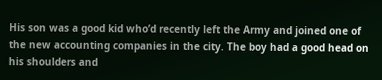His son was a good kid who’d recently left the Army and joined one of the new accounting companies in the city. The boy had a good head on his shoulders and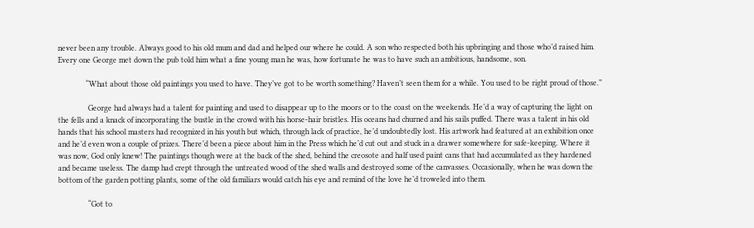never been any trouble. Always good to his old mum and dad and helped our where he could. A son who respected both his upbringing and those who’d raised him. Every one George met down the pub told him what a fine young man he was, how fortunate he was to have such an ambitious, handsome, son.

              “What about those old paintings you used to have. They’ve got to be worth something? Haven’t seen them for a while. You used to be right proud of those.”

               George had always had a talent for painting and used to disappear up to the moors or to the coast on the weekends. He’d a way of capturing the light on the fells and a knack of incorporating the bustle in the crowd with his horse-hair bristles. His oceans had churned and his sails puffed. There was a talent in his old hands that his school masters had recognized in his youth but which, through lack of practice, he’d undoubtedly lost. His artwork had featured at an exhibition once and he’d even won a couple of prizes. There’d been a piece about him in the Press which he’d cut out and stuck in a drawer somewhere for safe-keeping. Where it was now, God only knew! The paintings though were at the back of the shed, behind the creosote and half used paint cans that had accumulated as they hardened and became useless. The damp had crept through the untreated wood of the shed walls and destroyed some of the canvasses. Occasionally, when he was down the bottom of the garden potting plants, some of the old familiars would catch his eye and remind of the love he’d troweled into them.

               “Got to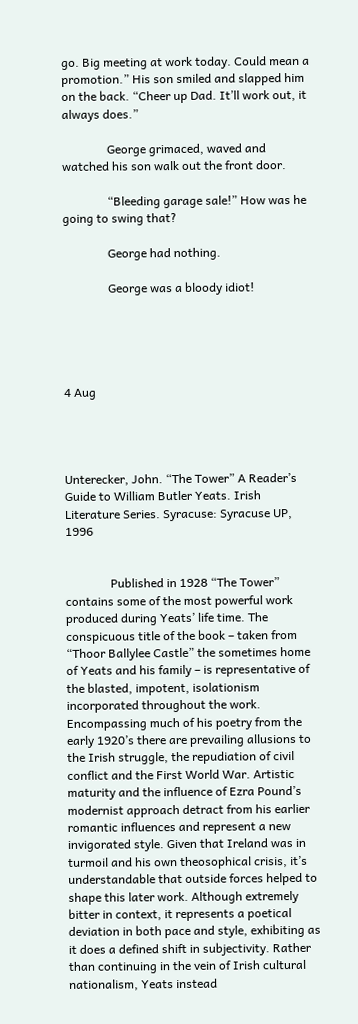go. Big meeting at work today. Could mean a promotion.” His son smiled and slapped him on the back. “Cheer up Dad. It’ll work out, it always does.”

               George grimaced, waved and watched his son walk out the front door.

               “Bleeding garage sale!” How was he going to swing that?

               George had nothing.

               George was a bloody idiot!





4 Aug




Unterecker, John. “The Tower” A Reader’s Guide to William Butler Yeats. Irish Literature Series. Syracuse: Syracuse UP, 1996


               Published in 1928 “The Tower” contains some of the most powerful work produced during Yeats’ life time. The conspicuous title of the book – taken from “Thoor Ballylee Castle” the sometimes home of Yeats and his family – is representative of the blasted, impotent, isolationism incorporated throughout the work. Encompassing much of his poetry from the early 1920’s there are prevailing allusions to the Irish struggle, the repudiation of civil conflict and the First World War. Artistic maturity and the influence of Ezra Pound’s modernist approach detract from his earlier romantic influences and represent a new invigorated style. Given that Ireland was in turmoil and his own theosophical crisis, it’s understandable that outside forces helped to shape this later work. Although extremely bitter in context, it represents a poetical deviation in both pace and style, exhibiting as it does a defined shift in subjectivity. Rather than continuing in the vein of Irish cultural nationalism, Yeats instead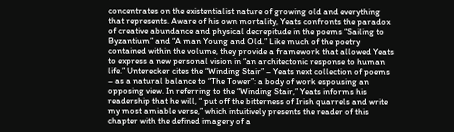concentrates on the existentialist nature of growing old and everything that represents. Aware of his own mortality, Yeats confronts the paradox of creative abundance and physical decrepitude in the poems “Sailing to Byzantium” and “A man Young and Old.” Like much of the poetry contained within the volume, they provide a framework that allowed Yeats to express a new personal vision in “an architectonic response to human life.” Unterecker cites the “Winding Stair” – Yeats next collection of poems – as a natural balance to “The Tower”: a body of work espousing an opposing view. In referring to the “Winding Stair,” Yeats informs his readership that he will, “ put off the bitterness of Irish quarrels and write my most amiable verse,” which intuitively presents the reader of this chapter with the defined imagery of a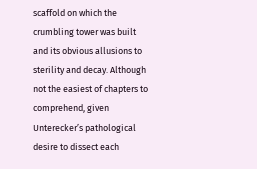scaffold on which the crumbling tower was built and its obvious allusions to sterility and decay. Although not the easiest of chapters to comprehend, given Unterecker’s pathological desire to dissect each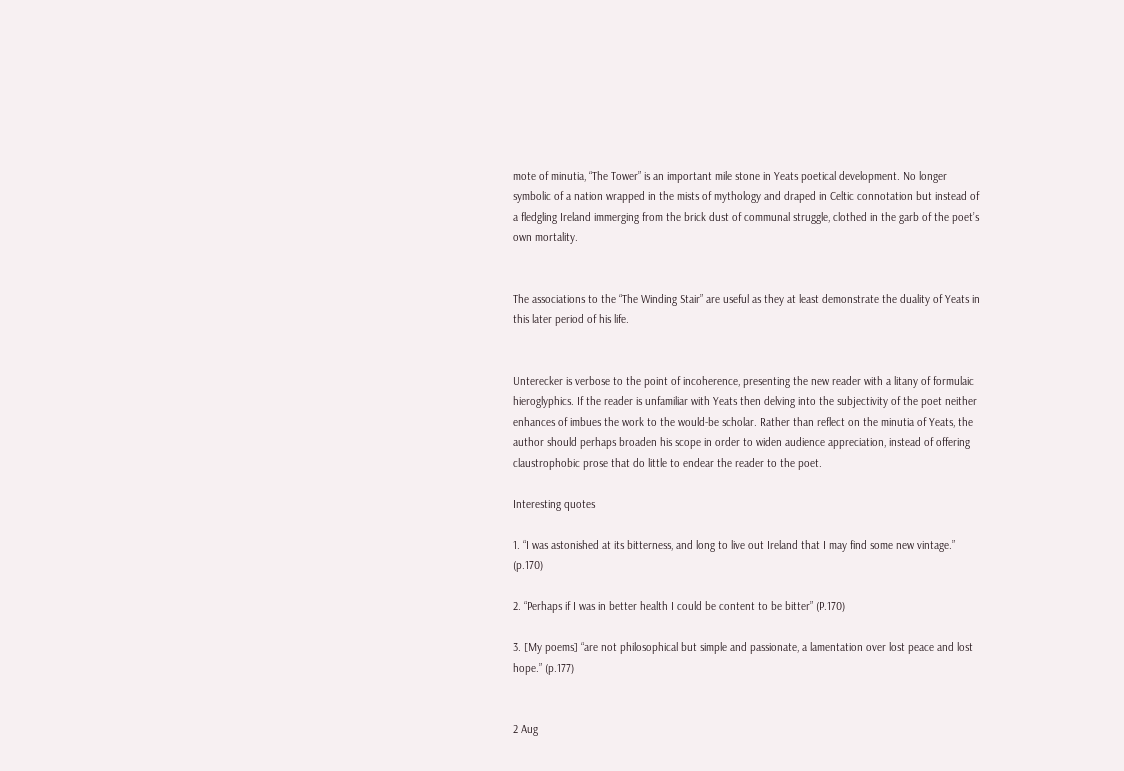mote of minutia, “The Tower” is an important mile stone in Yeats poetical development. No longer symbolic of a nation wrapped in the mists of mythology and draped in Celtic connotation but instead of a fledgling Ireland immerging from the brick dust of communal struggle, clothed in the garb of the poet’s own mortality.


The associations to the “The Winding Stair” are useful as they at least demonstrate the duality of Yeats in this later period of his life.


Unterecker is verbose to the point of incoherence, presenting the new reader with a litany of formulaic hieroglyphics. If the reader is unfamiliar with Yeats then delving into the subjectivity of the poet neither enhances of imbues the work to the would-be scholar. Rather than reflect on the minutia of Yeats, the author should perhaps broaden his scope in order to widen audience appreciation, instead of offering claustrophobic prose that do little to endear the reader to the poet.

Interesting quotes

1. “I was astonished at its bitterness, and long to live out Ireland that I may find some new vintage.” (p.170)

2. “Perhaps if I was in better health I could be content to be bitter” (P.170)

3. [My poems] “are not philosophical but simple and passionate, a lamentation over lost peace and lost hope.” (p.177)


2 Aug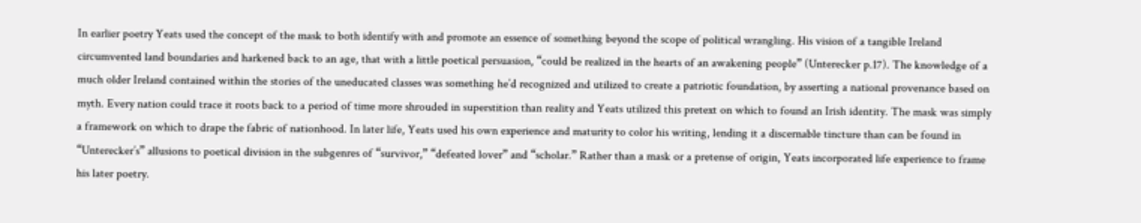In earlier poetry Yeats used the concept of the mask to both identify with and promote an essence of something beyond the scope of political wrangling. His vision of a tangible Ireland circumvented land boundaries and harkened back to an age, that with a little poetical persuasion, “could be realized in the hearts of an awakening people” (Unterecker p.17). The knowledge of a much older Ireland contained within the stories of the uneducated classes was something he’d recognized and utilized to create a patriotic foundation, by asserting a national provenance based on myth. Every nation could trace it roots back to a period of time more shrouded in superstition than reality and Yeats utilized this pretext on which to found an Irish identity. The mask was simply a framework on which to drape the fabric of nationhood. In later life, Yeats used his own experience and maturity to color his writing, lending it a discernable tincture than can be found in “Unterecker’s” allusions to poetical division in the subgenres of “survivor,” “defeated lover” and “scholar.” Rather than a mask or a pretense of origin, Yeats incorporated life experience to frame his later poetry.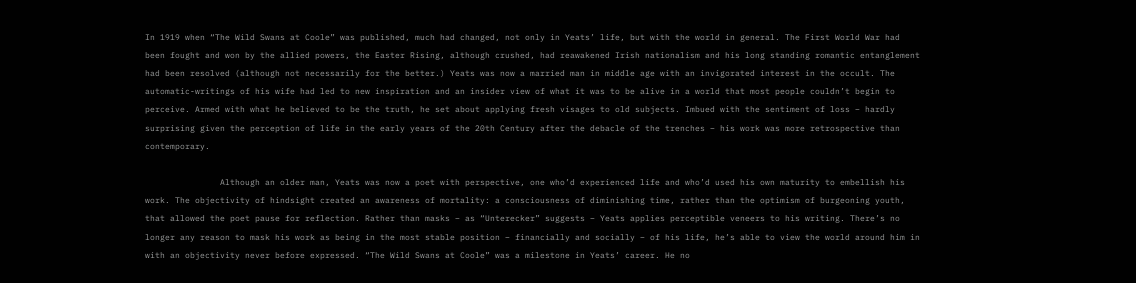In 1919 when “The Wild Swans at Coole” was published, much had changed, not only in Yeats’ life, but with the world in general. The First World War had been fought and won by the allied powers, the Easter Rising, although crushed, had reawakened Irish nationalism and his long standing romantic entanglement had been resolved (although not necessarily for the better.) Yeats was now a married man in middle age with an invigorated interest in the occult. The automatic-writings of his wife had led to new inspiration and an insider view of what it was to be alive in a world that most people couldn’t begin to perceive. Armed with what he believed to be the truth, he set about applying fresh visages to old subjects. Imbued with the sentiment of loss – hardly surprising given the perception of life in the early years of the 20th Century after the debacle of the trenches – his work was more retrospective than contemporary.

               Although an older man, Yeats was now a poet with perspective, one who’d experienced life and who’d used his own maturity to embellish his work. The objectivity of hindsight created an awareness of mortality: a consciousness of diminishing time, rather than the optimism of burgeoning youth, that allowed the poet pause for reflection. Rather than masks – as “Unterecker” suggests – Yeats applies perceptible veneers to his writing. There’s no longer any reason to mask his work as being in the most stable position – financially and socially – of his life, he’s able to view the world around him in with an objectivity never before expressed. “The Wild Swans at Coole” was a milestone in Yeats’ career. He no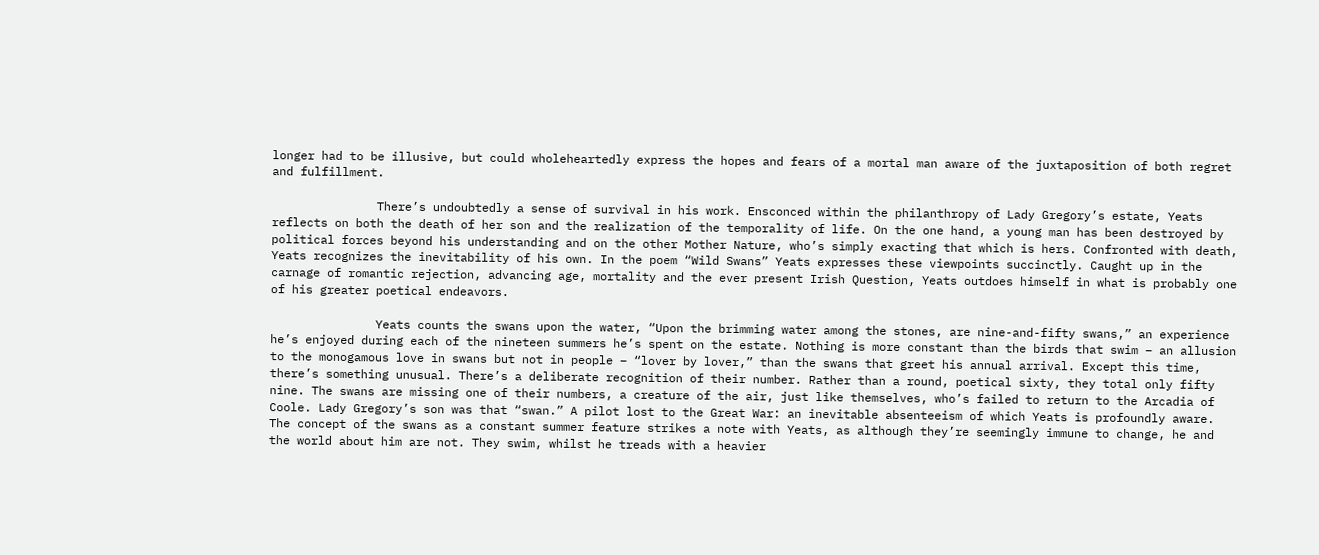longer had to be illusive, but could wholeheartedly express the hopes and fears of a mortal man aware of the juxtaposition of both regret and fulfillment.

               There’s undoubtedly a sense of survival in his work. Ensconced within the philanthropy of Lady Gregory’s estate, Yeats reflects on both the death of her son and the realization of the temporality of life. On the one hand, a young man has been destroyed by political forces beyond his understanding and on the other Mother Nature, who’s simply exacting that which is hers. Confronted with death, Yeats recognizes the inevitability of his own. In the poem “Wild Swans” Yeats expresses these viewpoints succinctly. Caught up in the carnage of romantic rejection, advancing age, mortality and the ever present Irish Question, Yeats outdoes himself in what is probably one of his greater poetical endeavors.

               Yeats counts the swans upon the water, “Upon the brimming water among the stones, are nine-and-fifty swans,” an experience he’s enjoyed during each of the nineteen summers he’s spent on the estate. Nothing is more constant than the birds that swim – an allusion to the monogamous love in swans but not in people – “lover by lover,” than the swans that greet his annual arrival. Except this time, there’s something unusual. There’s a deliberate recognition of their number. Rather than a round, poetical sixty, they total only fifty nine. The swans are missing one of their numbers, a creature of the air, just like themselves, who’s failed to return to the Arcadia of Coole. Lady Gregory’s son was that “swan.” A pilot lost to the Great War: an inevitable absenteeism of which Yeats is profoundly aware. The concept of the swans as a constant summer feature strikes a note with Yeats, as although they’re seemingly immune to change, he and the world about him are not. They swim, whilst he treads with a heavier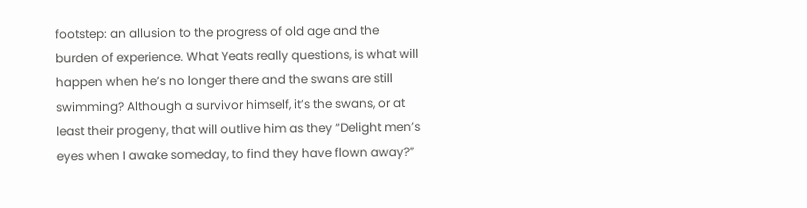footstep: an allusion to the progress of old age and the burden of experience. What Yeats really questions, is what will happen when he’s no longer there and the swans are still swimming? Although a survivor himself, it’s the swans, or at least their progeny, that will outlive him as they “Delight men’s eyes when I awake someday, to find they have flown away?”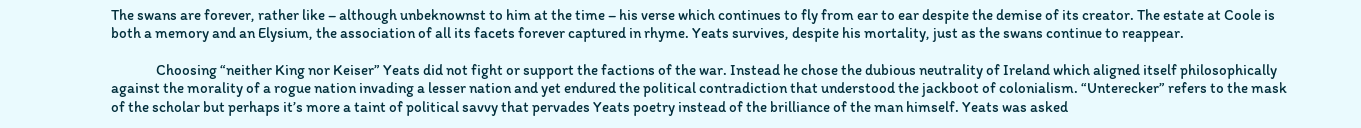The swans are forever, rather like – although unbeknownst to him at the time – his verse which continues to fly from ear to ear despite the demise of its creator. The estate at Coole is both a memory and an Elysium, the association of all its facets forever captured in rhyme. Yeats survives, despite his mortality, just as the swans continue to reappear.

               Choosing “neither King nor Keiser” Yeats did not fight or support the factions of the war. Instead he chose the dubious neutrality of Ireland which aligned itself philosophically against the morality of a rogue nation invading a lesser nation and yet endured the political contradiction that understood the jackboot of colonialism. “Unterecker” refers to the mask of the scholar but perhaps it’s more a taint of political savvy that pervades Yeats poetry instead of the brilliance of the man himself. Yeats was asked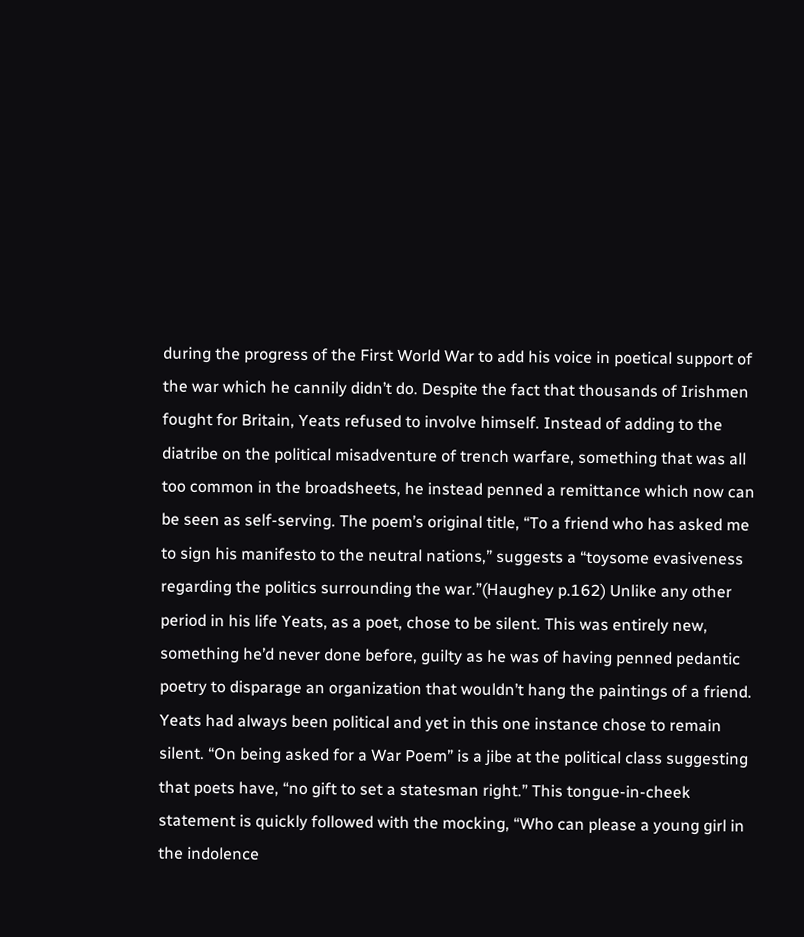during the progress of the First World War to add his voice in poetical support of the war which he cannily didn’t do. Despite the fact that thousands of Irishmen fought for Britain, Yeats refused to involve himself. Instead of adding to the diatribe on the political misadventure of trench warfare, something that was all too common in the broadsheets, he instead penned a remittance which now can be seen as self-serving. The poem’s original title, “To a friend who has asked me to sign his manifesto to the neutral nations,” suggests a “toysome evasiveness regarding the politics surrounding the war.”(Haughey p.162) Unlike any other period in his life Yeats, as a poet, chose to be silent. This was entirely new, something he’d never done before, guilty as he was of having penned pedantic poetry to disparage an organization that wouldn’t hang the paintings of a friend. Yeats had always been political and yet in this one instance chose to remain silent. “On being asked for a War Poem” is a jibe at the political class suggesting that poets have, “no gift to set a statesman right.” This tongue-in-cheek statement is quickly followed with the mocking, “Who can please a young girl in the indolence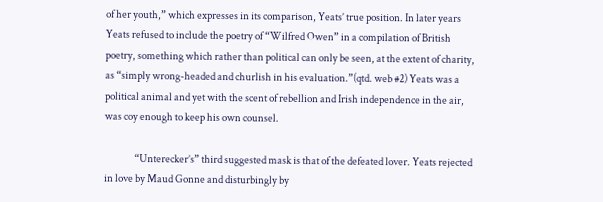of her youth,” which expresses in its comparison, Yeats’ true position. In later years Yeats refused to include the poetry of “Wilfred Owen” in a compilation of British poetry, something which rather than political can only be seen, at the extent of charity, as “simply wrong-headed and churlish in his evaluation.”(qtd. web #2) Yeats was a political animal and yet with the scent of rebellion and Irish independence in the air, was coy enough to keep his own counsel.

               “Unterecker’s” third suggested mask is that of the defeated lover. Yeats rejected in love by Maud Gonne and disturbingly by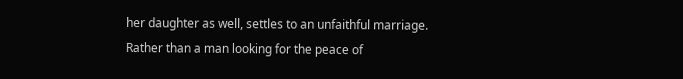her daughter as well, settles to an unfaithful marriage. Rather than a man looking for the peace of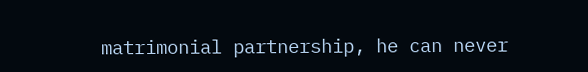matrimonial partnership, he can never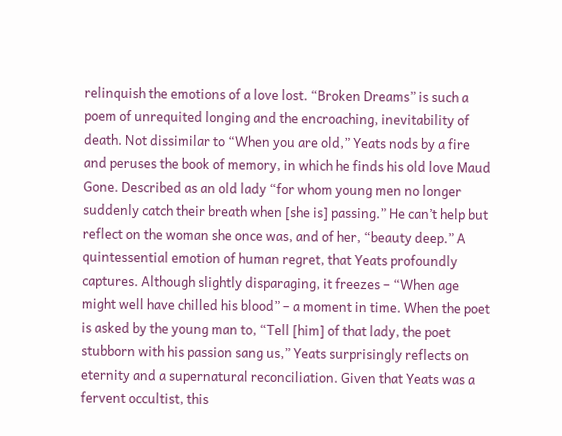relinquish the emotions of a love lost. “Broken Dreams” is such a poem of unrequited longing and the encroaching, inevitability of death. Not dissimilar to “When you are old,” Yeats nods by a fire and peruses the book of memory, in which he finds his old love Maud Gone. Described as an old lady “for whom young men no longer suddenly catch their breath when [she is] passing.” He can’t help but reflect on the woman she once was, and of her, “beauty deep.” A quintessential emotion of human regret, that Yeats profoundly captures. Although slightly disparaging, it freezes – “When age might well have chilled his blood” – a moment in time. When the poet is asked by the young man to, “Tell [him] of that lady, the poet stubborn with his passion sang us,” Yeats surprisingly reflects on eternity and a supernatural reconciliation. Given that Yeats was a fervent occultist, this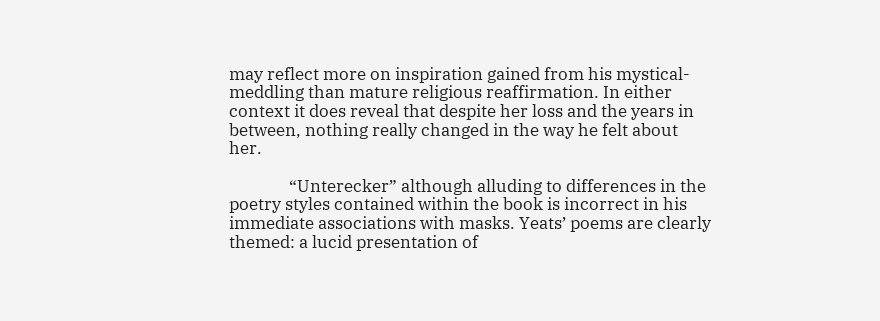may reflect more on inspiration gained from his mystical-meddling than mature religious reaffirmation. In either context it does reveal that despite her loss and the years in between, nothing really changed in the way he felt about her.

               “Unterecker” although alluding to differences in the poetry styles contained within the book is incorrect in his immediate associations with masks. Yeats’ poems are clearly themed: a lucid presentation of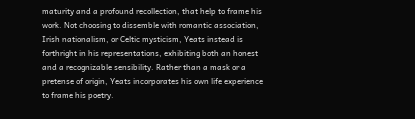maturity and a profound recollection, that help to frame his work. Not choosing to dissemble with romantic association, Irish nationalism, or Celtic mysticism, Yeats instead is forthright in his representations, exhibiting both an honest and a recognizable sensibility. Rather than a mask or a pretense of origin, Yeats incorporates his own life experience to frame his poetry.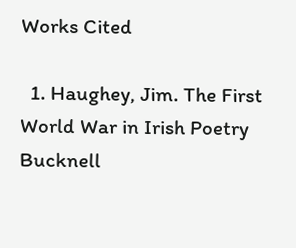Works Cited

  1. Haughey, Jim. The First World War in Irish Poetry Bucknell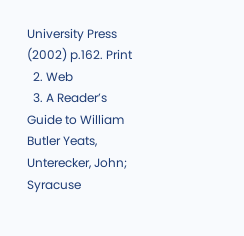University Press (2002) p.162. Print
  2. Web
  3. A Reader’s Guide to William Butler Yeats, Unterecker, John; Syracuse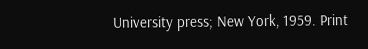University press; New York, 1959. Print